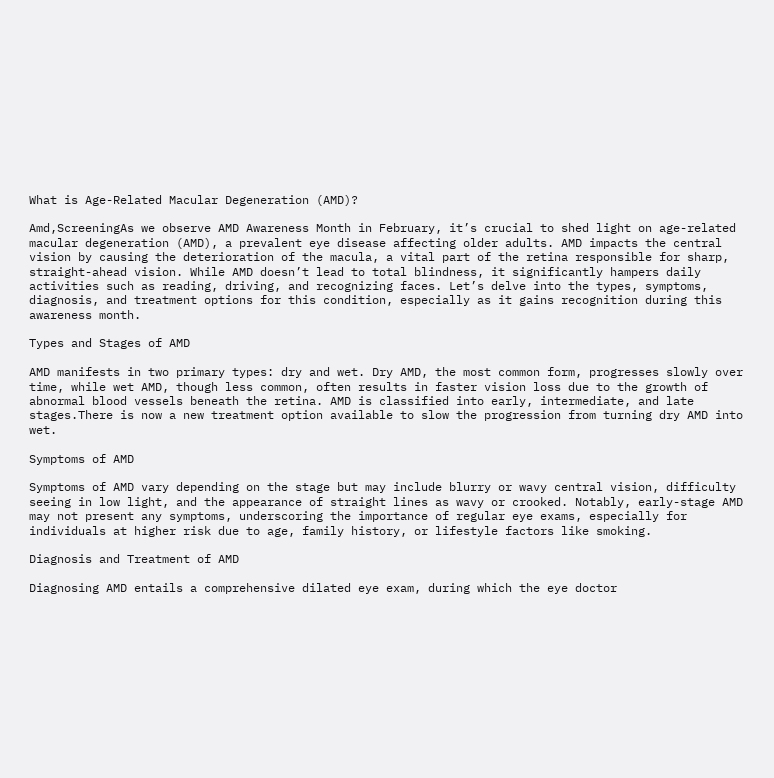What is Age-Related Macular Degeneration (AMD)?

Amd,ScreeningAs we observe AMD Awareness Month in February, it’s crucial to shed light on age-related macular degeneration (AMD), a prevalent eye disease affecting older adults. AMD impacts the central vision by causing the deterioration of the macula, a vital part of the retina responsible for sharp, straight-ahead vision. While AMD doesn’t lead to total blindness, it significantly hampers daily activities such as reading, driving, and recognizing faces. Let’s delve into the types, symptoms, diagnosis, and treatment options for this condition, especially as it gains recognition during this awareness month.

Types and Stages of AMD

AMD manifests in two primary types: dry and wet. Dry AMD, the most common form, progresses slowly over time, while wet AMD, though less common, often results in faster vision loss due to the growth of abnormal blood vessels beneath the retina. AMD is classified into early, intermediate, and late stages.There is now a new treatment option available to slow the progression from turning dry AMD into wet.

Symptoms of AMD

Symptoms of AMD vary depending on the stage but may include blurry or wavy central vision, difficulty seeing in low light, and the appearance of straight lines as wavy or crooked. Notably, early-stage AMD may not present any symptoms, underscoring the importance of regular eye exams, especially for individuals at higher risk due to age, family history, or lifestyle factors like smoking.

Diagnosis and Treatment of AMD

Diagnosing AMD entails a comprehensive dilated eye exam, during which the eye doctor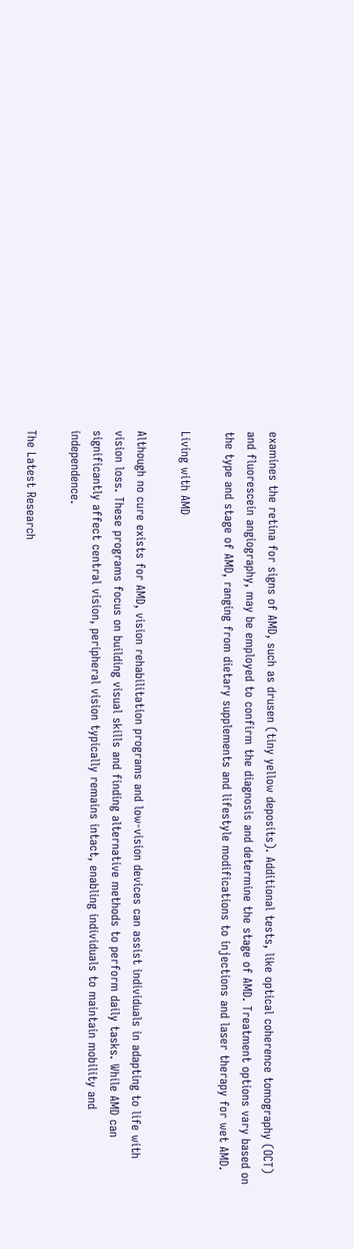examines the retina for signs of AMD, such as drusen (tiny yellow deposits). Additional tests, like optical coherence tomography (OCT) and fluorescein angiography, may be employed to confirm the diagnosis and determine the stage of AMD. Treatment options vary based on the type and stage of AMD, ranging from dietary supplements and lifestyle modifications to injections and laser therapy for wet AMD.

Living with AMD

Although no cure exists for AMD, vision rehabilitation programs and low-vision devices can assist individuals in adapting to life with vision loss. These programs focus on building visual skills and finding alternative methods to perform daily tasks. While AMD can significantly affect central vision, peripheral vision typically remains intact, enabling individuals to maintain mobility and independence.

The Latest Research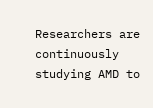Researchers are continuously studying AMD to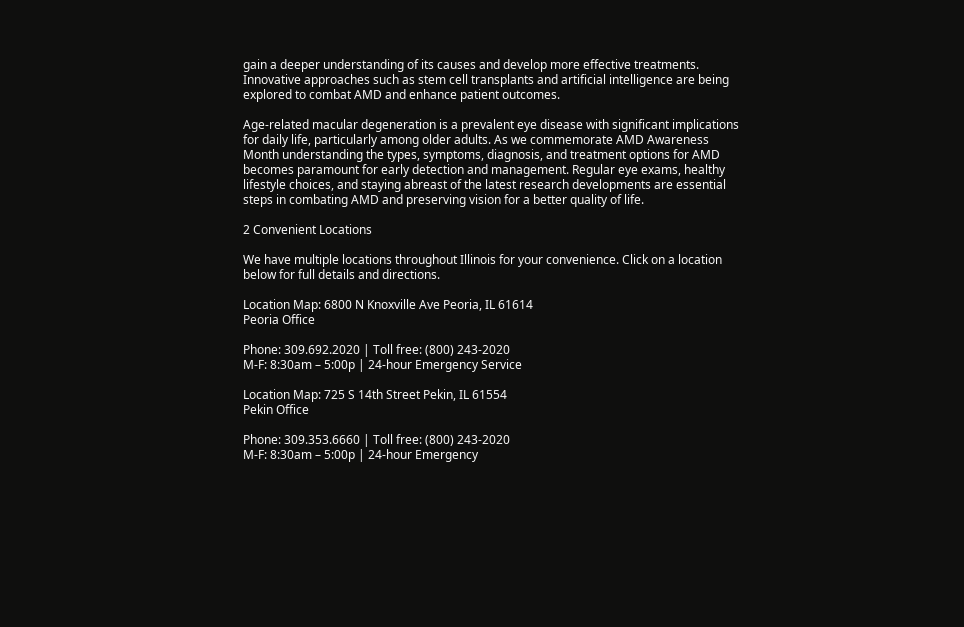gain a deeper understanding of its causes and develop more effective treatments. Innovative approaches such as stem cell transplants and artificial intelligence are being explored to combat AMD and enhance patient outcomes.

Age-related macular degeneration is a prevalent eye disease with significant implications for daily life, particularly among older adults. As we commemorate AMD Awareness Month understanding the types, symptoms, diagnosis, and treatment options for AMD becomes paramount for early detection and management. Regular eye exams, healthy lifestyle choices, and staying abreast of the latest research developments are essential steps in combating AMD and preserving vision for a better quality of life.

2 Convenient Locations

We have multiple locations throughout Illinois for your convenience. Click on a location below for full details and directions.

Location Map: 6800 N Knoxville Ave Peoria, IL 61614
Peoria Office

Phone: 309.692.2020 | Toll free: (800) 243-2020
M-F: 8:30am – 5:00p | 24-hour Emergency Service

Location Map: 725 S 14th Street Pekin, IL 61554
Pekin Office

Phone: 309.353.6660 | Toll free: (800) 243-2020
M-F: 8:30am – 5:00p | 24-hour Emergency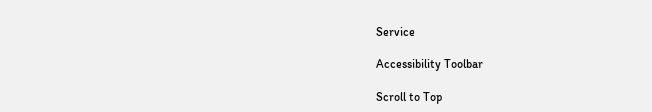Service

Accessibility Toolbar

Scroll to Top